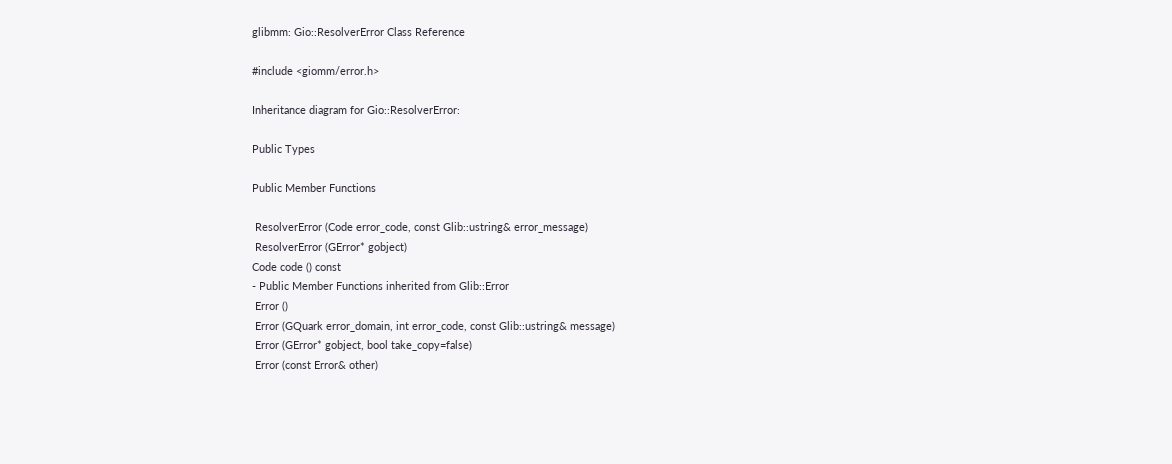glibmm: Gio::ResolverError Class Reference

#include <giomm/error.h>

Inheritance diagram for Gio::ResolverError:

Public Types

Public Member Functions

 ResolverError (Code error_code, const Glib::ustring& error_message)
 ResolverError (GError* gobject)
Code code () const
- Public Member Functions inherited from Glib::Error
 Error ()
 Error (GQuark error_domain, int error_code, const Glib::ustring& message)
 Error (GError* gobject, bool take_copy=false)
 Error (const Error& other)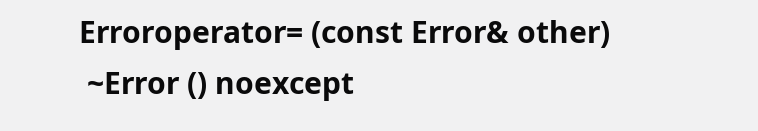Erroroperator= (const Error& other)
 ~Error () noexcept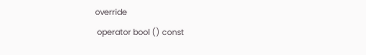override
 operator bool () const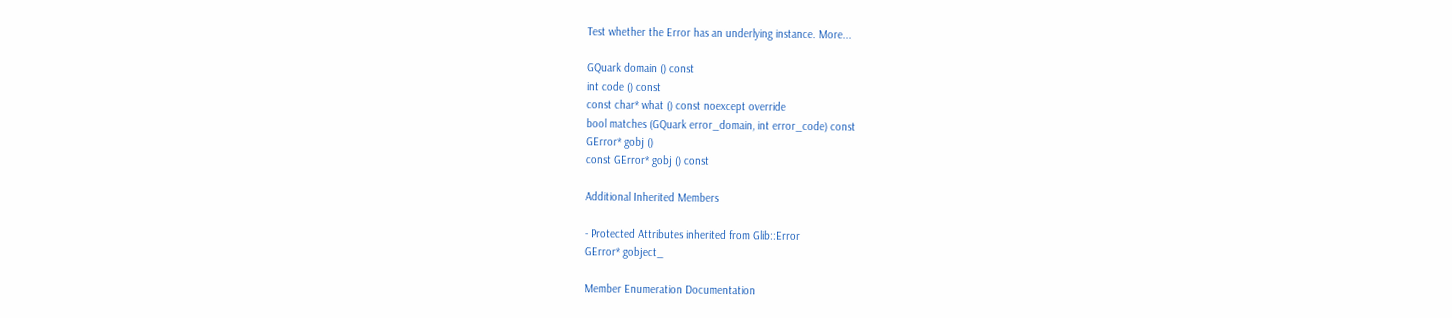Test whether the Error has an underlying instance. More...

GQuark domain () const
int code () const
const char* what () const noexcept override
bool matches (GQuark error_domain, int error_code) const
GError* gobj ()
const GError* gobj () const

Additional Inherited Members

- Protected Attributes inherited from Glib::Error
GError* gobject_

Member Enumeration Documentation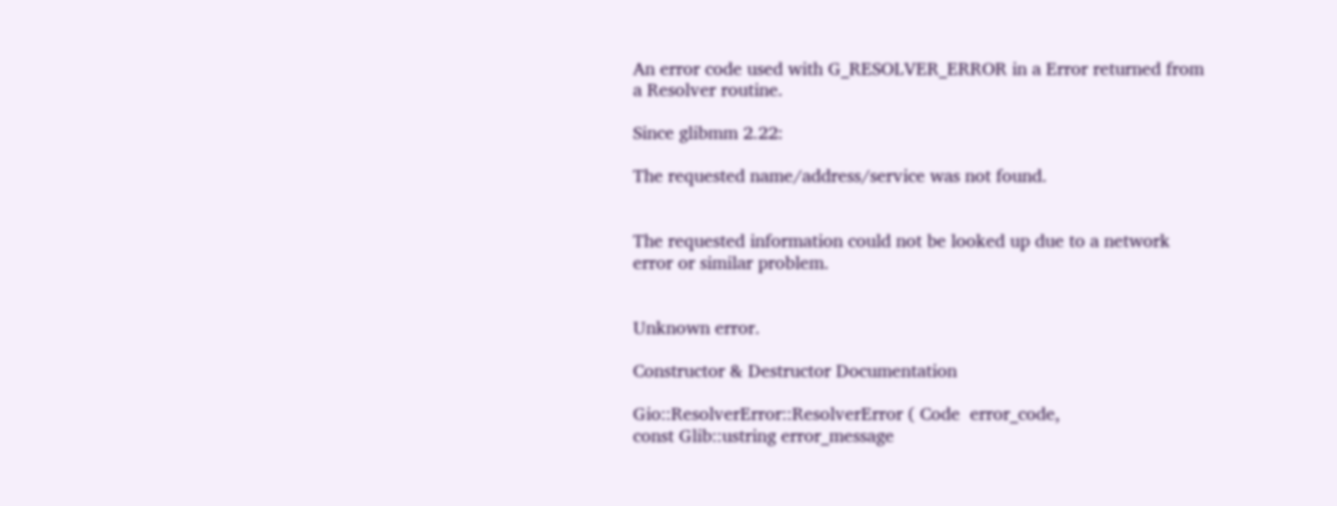An error code used with G_RESOLVER_ERROR in a Error returned from a Resolver routine.

Since glibmm 2.22:

The requested name/address/service was not found.


The requested information could not be looked up due to a network error or similar problem.


Unknown error.

Constructor & Destructor Documentation

Gio::ResolverError::ResolverError ( Code  error_code,
const Glib::ustring error_message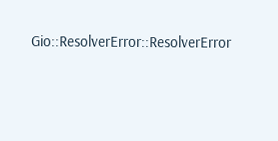Gio::ResolverError::ResolverError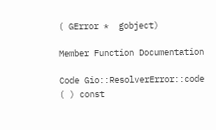( GError *  gobject)

Member Function Documentation

Code Gio::ResolverError::code ( ) const